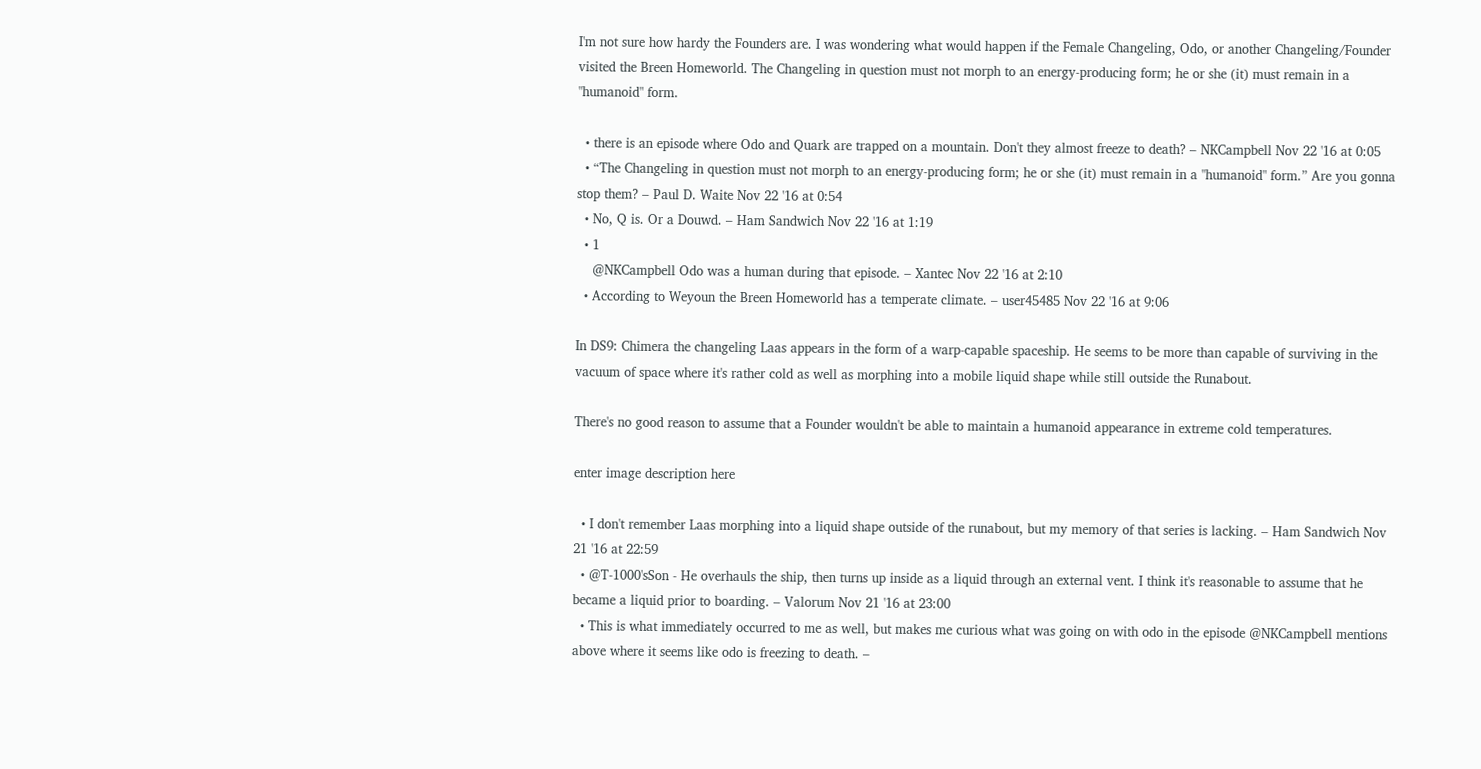I'm not sure how hardy the Founders are. I was wondering what would happen if the Female Changeling, Odo, or another Changeling/Founder visited the Breen Homeworld. The Changeling in question must not morph to an energy-producing form; he or she (it) must remain in a "humanoid" form.

  • there is an episode where Odo and Quark are trapped on a mountain. Don't they almost freeze to death? – NKCampbell Nov 22 '16 at 0:05
  • “The Changeling in question must not morph to an energy-producing form; he or she (it) must remain in a "humanoid" form.” Are you gonna stop them? – Paul D. Waite Nov 22 '16 at 0:54
  • No, Q is. Or a Douwd. – Ham Sandwich Nov 22 '16 at 1:19
  • 1
    @NKCampbell Odo was a human during that episode. – Xantec Nov 22 '16 at 2:10
  • According to Weyoun the Breen Homeworld has a temperate climate. – user45485 Nov 22 '16 at 9:06

In DS9: Chimera the changeling Laas appears in the form of a warp-capable spaceship. He seems to be more than capable of surviving in the vacuum of space where it's rather cold as well as morphing into a mobile liquid shape while still outside the Runabout.

There's no good reason to assume that a Founder wouldn't be able to maintain a humanoid appearance in extreme cold temperatures.

enter image description here

  • I don't remember Laas morphing into a liquid shape outside of the runabout, but my memory of that series is lacking. – Ham Sandwich Nov 21 '16 at 22:59
  • @T-1000'sSon - He overhauls the ship, then turns up inside as a liquid through an external vent. I think it's reasonable to assume that he became a liquid prior to boarding. – Valorum Nov 21 '16 at 23:00
  • This is what immediately occurred to me as well, but makes me curious what was going on with odo in the episode @NKCampbell mentions above where it seems like odo is freezing to death. –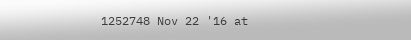1252748 Nov 22 '16 at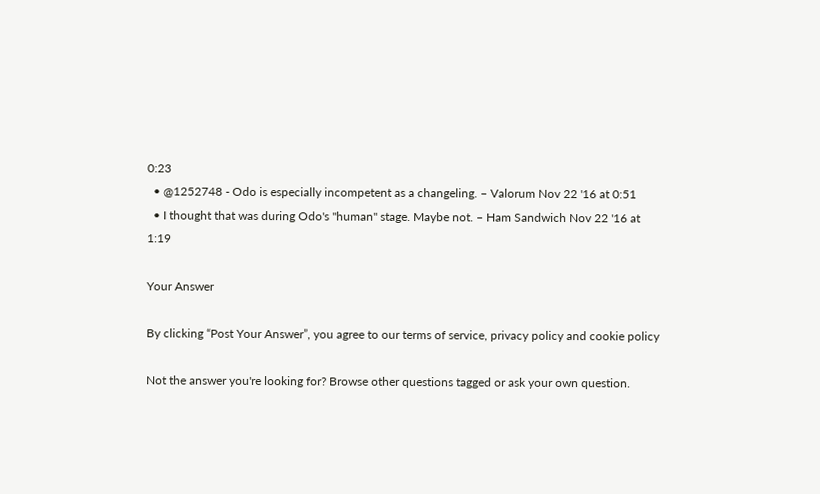0:23
  • @1252748 - Odo is especially incompetent as a changeling. – Valorum Nov 22 '16 at 0:51
  • I thought that was during Odo's "human" stage. Maybe not. – Ham Sandwich Nov 22 '16 at 1:19

Your Answer

By clicking “Post Your Answer”, you agree to our terms of service, privacy policy and cookie policy

Not the answer you're looking for? Browse other questions tagged or ask your own question.